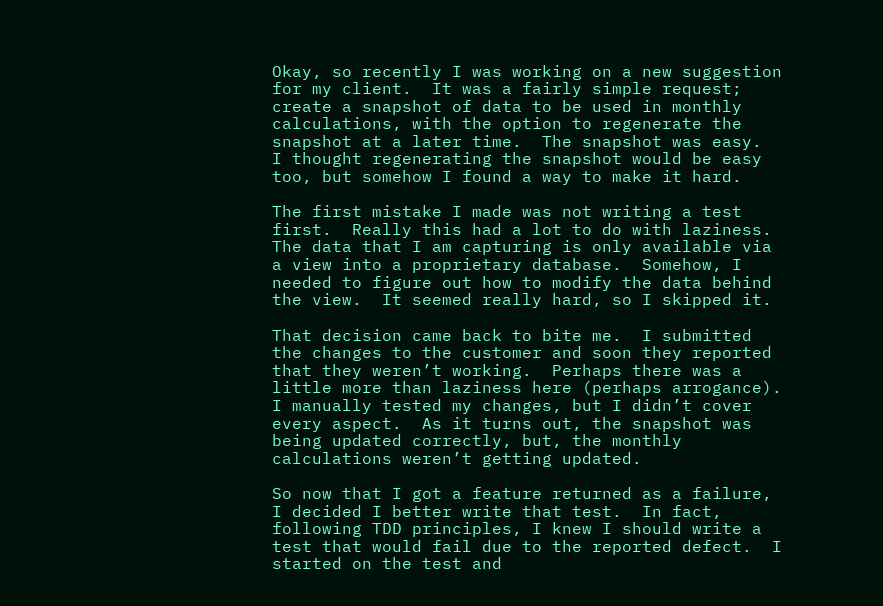Okay, so recently I was working on a new suggestion for my client.  It was a fairly simple request; create a snapshot of data to be used in monthly calculations, with the option to regenerate the snapshot at a later time.  The snapshot was easy.  I thought regenerating the snapshot would be easy too, but somehow I found a way to make it hard.

The first mistake I made was not writing a test first.  Really this had a lot to do with laziness.  The data that I am capturing is only available via a view into a proprietary database.  Somehow, I needed to figure out how to modify the data behind the view.  It seemed really hard, so I skipped it.

That decision came back to bite me.  I submitted the changes to the customer and soon they reported that they weren’t working.  Perhaps there was a little more than laziness here (perhaps arrogance).  I manually tested my changes, but I didn’t cover every aspect.  As it turns out, the snapshot was being updated correctly, but, the monthly calculations weren’t getting updated.

So now that I got a feature returned as a failure, I decided I better write that test.  In fact, following TDD principles, I knew I should write a test that would fail due to the reported defect.  I started on the test and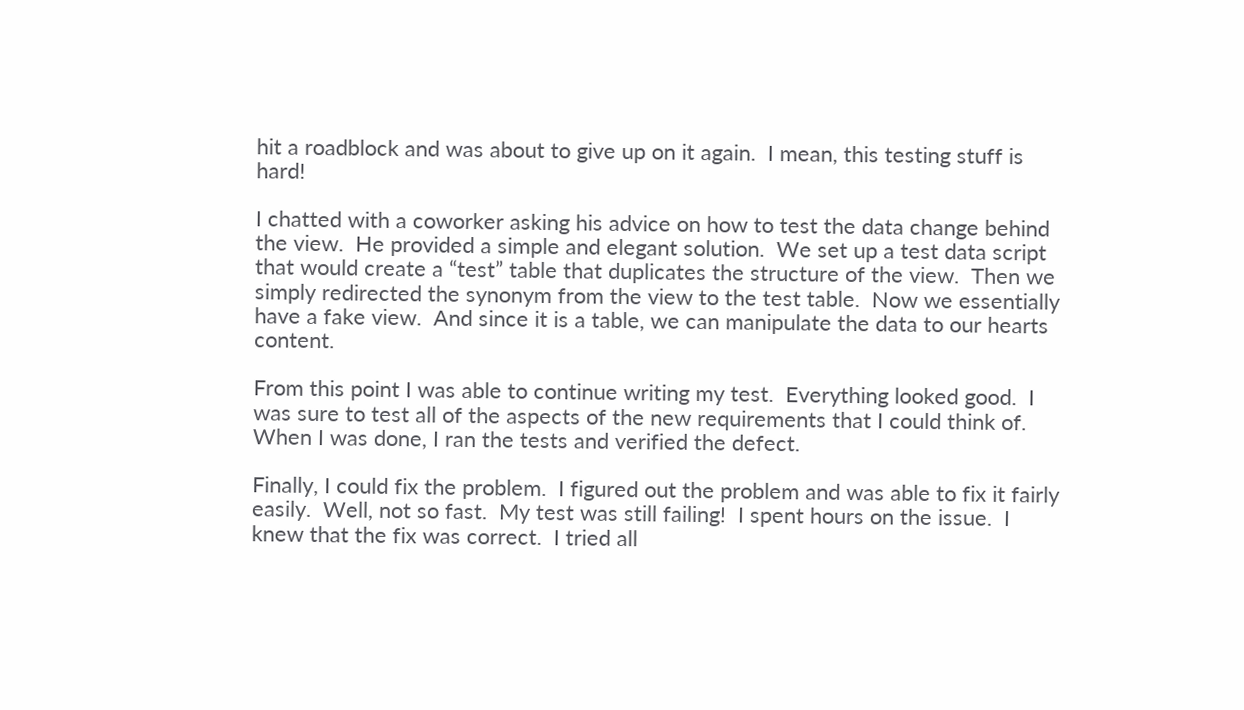hit a roadblock and was about to give up on it again.  I mean, this testing stuff is hard!

I chatted with a coworker asking his advice on how to test the data change behind the view.  He provided a simple and elegant solution.  We set up a test data script that would create a “test” table that duplicates the structure of the view.  Then we simply redirected the synonym from the view to the test table.  Now we essentially have a fake view.  And since it is a table, we can manipulate the data to our hearts content.

From this point I was able to continue writing my test.  Everything looked good.  I was sure to test all of the aspects of the new requirements that I could think of.  When I was done, I ran the tests and verified the defect.

Finally, I could fix the problem.  I figured out the problem and was able to fix it fairly easily.  Well, not so fast.  My test was still failing!  I spent hours on the issue.  I knew that the fix was correct.  I tried all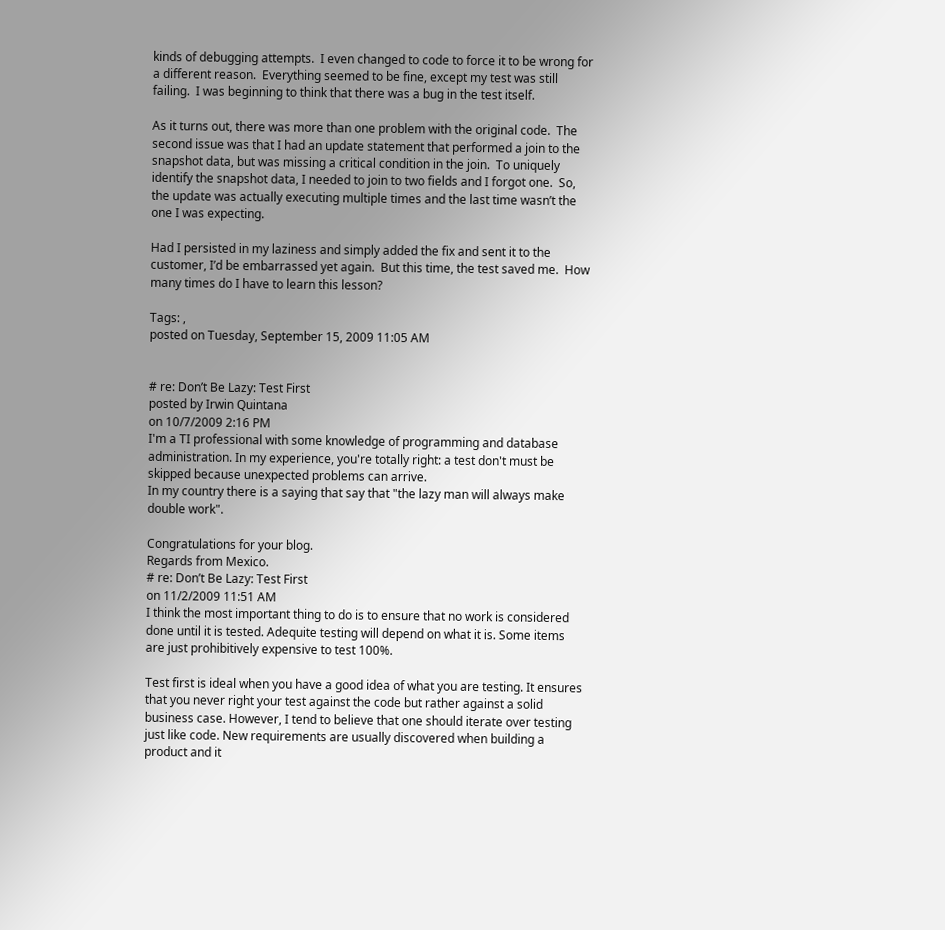kinds of debugging attempts.  I even changed to code to force it to be wrong for a different reason.  Everything seemed to be fine, except my test was still failing.  I was beginning to think that there was a bug in the test itself.

As it turns out, there was more than one problem with the original code.  The second issue was that I had an update statement that performed a join to the snapshot data, but was missing a critical condition in the join.  To uniquely identify the snapshot data, I needed to join to two fields and I forgot one.  So, the update was actually executing multiple times and the last time wasn’t the one I was expecting.

Had I persisted in my laziness and simply added the fix and sent it to the customer, I’d be embarrassed yet again.  But this time, the test saved me.  How many times do I have to learn this lesson?

Tags: ,
posted on Tuesday, September 15, 2009 11:05 AM


# re: Don’t Be Lazy: Test First
posted by Irwin Quintana
on 10/7/2009 2:16 PM
I'm a TI professional with some knowledge of programming and database administration. In my experience, you're totally right: a test don't must be skipped because unexpected problems can arrive.
In my country there is a saying that say that "the lazy man will always make double work".

Congratulations for your blog.
Regards from Mexico.
# re: Don’t Be Lazy: Test First
on 11/2/2009 11:51 AM
I think the most important thing to do is to ensure that no work is considered done until it is tested. Adequite testing will depend on what it is. Some items are just prohibitively expensive to test 100%.

Test first is ideal when you have a good idea of what you are testing. It ensures that you never right your test against the code but rather against a solid business case. However, I tend to believe that one should iterate over testing just like code. New requirements are usually discovered when building a product and it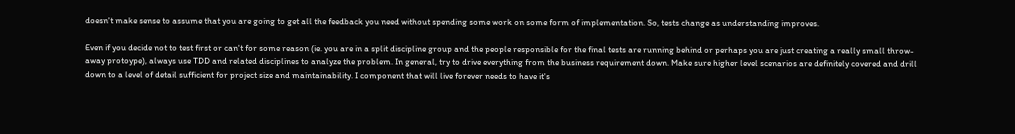doesn't make sense to assume that you are going to get all the feedback you need without spending some work on some form of implementation. So, tests change as understanding improves.

Even if you decide not to test first or can't for some reason (ie. you are in a split discipline group and the people responsible for the final tests are running behind or perhaps you are just creating a really small throw-away protoype), always use TDD and related disciplines to analyze the problem. In general, try to drive everything from the business requirement down. Make sure higher level scenarios are definitely covered and drill down to a level of detail sufficient for project size and maintainability. I component that will live forever needs to have it's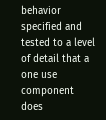behavior specified and tested to a level of detail that a one use component does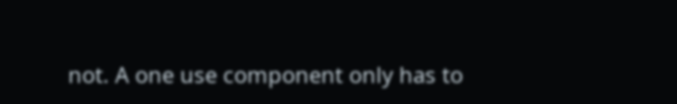not. A one use component only has to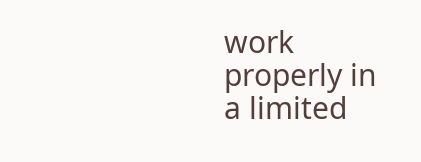work properly in a limited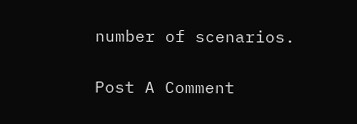number of scenarios.

Post A Comment